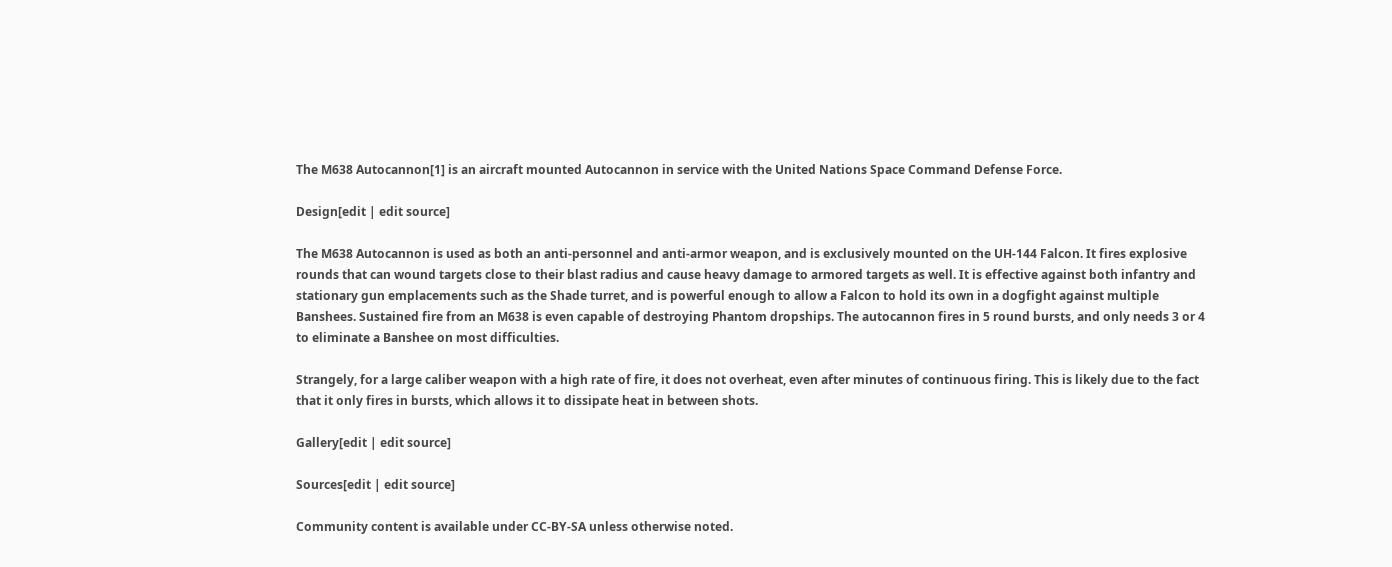The M638 Autocannon[1] is an aircraft mounted Autocannon in service with the United Nations Space Command Defense Force.

Design[edit | edit source]

The M638 Autocannon is used as both an anti-personnel and anti-armor weapon, and is exclusively mounted on the UH-144 Falcon. It fires explosive rounds that can wound targets close to their blast radius and cause heavy damage to armored targets as well. It is effective against both infantry and stationary gun emplacements such as the Shade turret, and is powerful enough to allow a Falcon to hold its own in a dogfight against multiple Banshees. Sustained fire from an M638 is even capable of destroying Phantom dropships. The autocannon fires in 5 round bursts, and only needs 3 or 4 to eliminate a Banshee on most difficulties.

Strangely, for a large caliber weapon with a high rate of fire, it does not overheat, even after minutes of continuous firing. This is likely due to the fact that it only fires in bursts, which allows it to dissipate heat in between shots.

Gallery[edit | edit source]

Sources[edit | edit source]

Community content is available under CC-BY-SA unless otherwise noted.